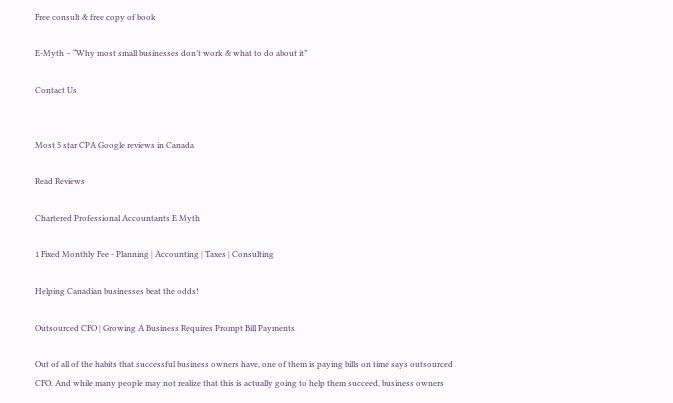Free consult & free copy of book

E-Myth – “Why most small businesses don’t work & what to do about it”

Contact Us


Most 5 star CPA Google reviews in Canada

Read Reviews

Chartered Professional Accountants E Myth

1 Fixed Monthly Fee - Planning | Accounting | Taxes | Consulting

Helping Canadian businesses beat the odds!

Outsourced CFO | Growing A Business Requires Prompt Bill Payments

Out of all of the habits that successful business owners have, one of them is paying bills on time says outsourced CFO. And while many people may not realize that this is actually going to help them succeed, business owners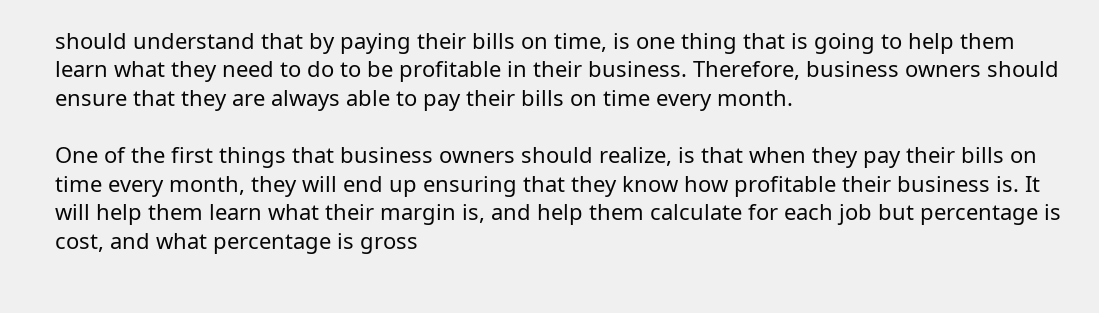should understand that by paying their bills on time, is one thing that is going to help them learn what they need to do to be profitable in their business. Therefore, business owners should ensure that they are always able to pay their bills on time every month.

One of the first things that business owners should realize, is that when they pay their bills on time every month, they will end up ensuring that they know how profitable their business is. It will help them learn what their margin is, and help them calculate for each job but percentage is cost, and what percentage is gross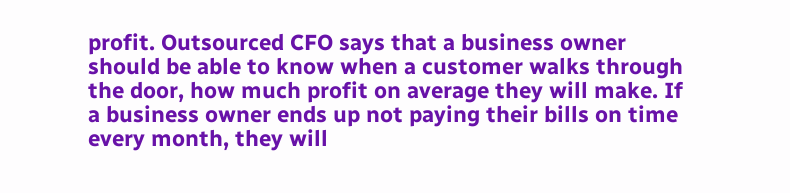profit. Outsourced CFO says that a business owner should be able to know when a customer walks through the door, how much profit on average they will make. If a business owner ends up not paying their bills on time every month, they will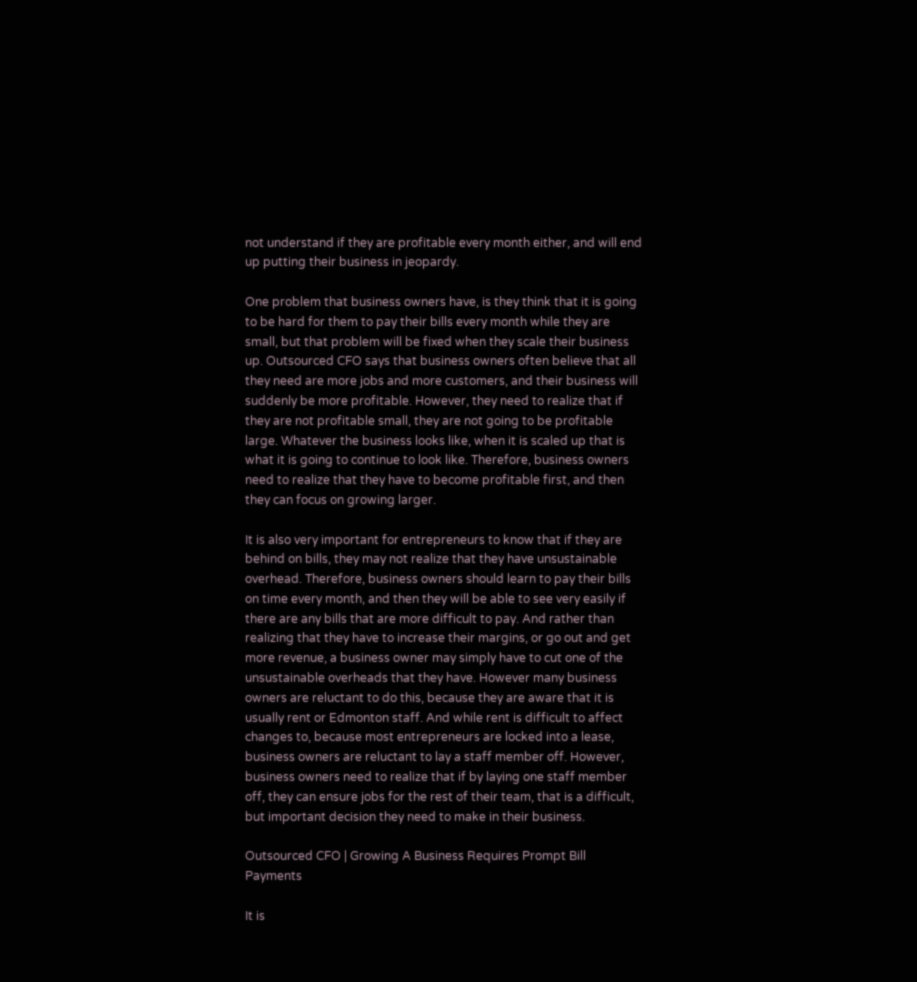not understand if they are profitable every month either, and will end up putting their business in jeopardy.

One problem that business owners have, is they think that it is going to be hard for them to pay their bills every month while they are small, but that problem will be fixed when they scale their business up. Outsourced CFO says that business owners often believe that all they need are more jobs and more customers, and their business will suddenly be more profitable. However, they need to realize that if they are not profitable small, they are not going to be profitable large. Whatever the business looks like, when it is scaled up that is what it is going to continue to look like. Therefore, business owners need to realize that they have to become profitable first, and then they can focus on growing larger.

It is also very important for entrepreneurs to know that if they are behind on bills, they may not realize that they have unsustainable overhead. Therefore, business owners should learn to pay their bills on time every month, and then they will be able to see very easily if there are any bills that are more difficult to pay. And rather than realizing that they have to increase their margins, or go out and get more revenue, a business owner may simply have to cut one of the unsustainable overheads that they have. However many business owners are reluctant to do this, because they are aware that it is usually rent or Edmonton staff. And while rent is difficult to affect changes to, because most entrepreneurs are locked into a lease, business owners are reluctant to lay a staff member off. However, business owners need to realize that if by laying one staff member off, they can ensure jobs for the rest of their team, that is a difficult, but important decision they need to make in their business.

Outsourced CFO | Growing A Business Requires Prompt Bill Payments

It is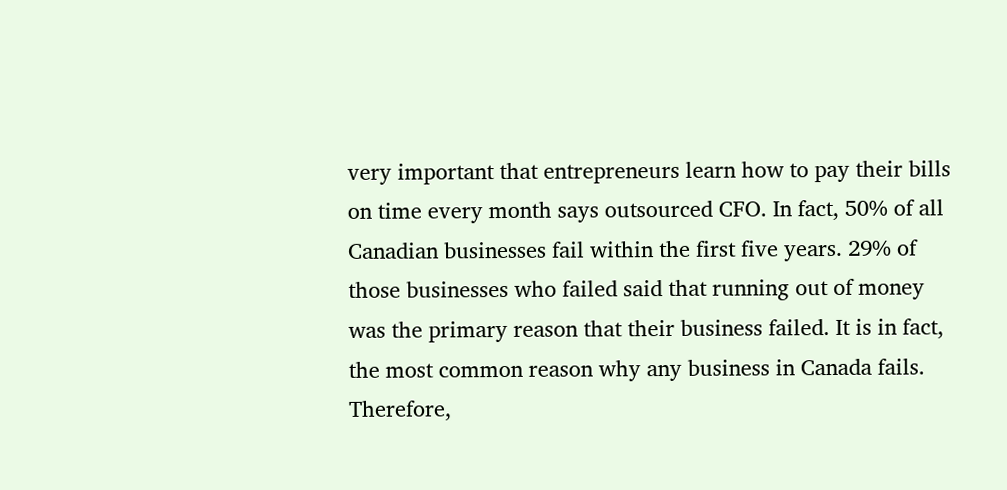very important that entrepreneurs learn how to pay their bills on time every month says outsourced CFO. In fact, 50% of all Canadian businesses fail within the first five years. 29% of those businesses who failed said that running out of money was the primary reason that their business failed. It is in fact, the most common reason why any business in Canada fails. Therefore,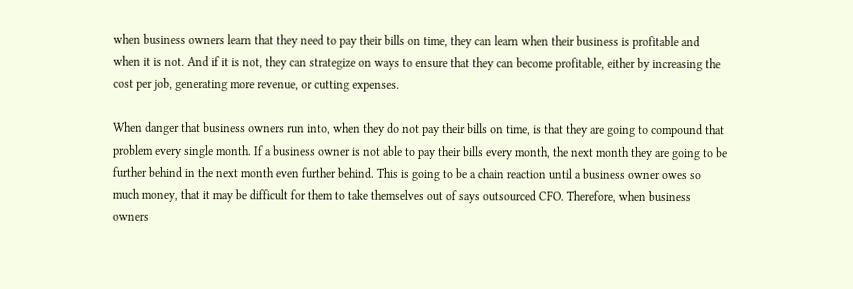when business owners learn that they need to pay their bills on time, they can learn when their business is profitable and when it is not. And if it is not, they can strategize on ways to ensure that they can become profitable, either by increasing the cost per job, generating more revenue, or cutting expenses.

When danger that business owners run into, when they do not pay their bills on time, is that they are going to compound that problem every single month. If a business owner is not able to pay their bills every month, the next month they are going to be further behind in the next month even further behind. This is going to be a chain reaction until a business owner owes so much money, that it may be difficult for them to take themselves out of says outsourced CFO. Therefore, when business owners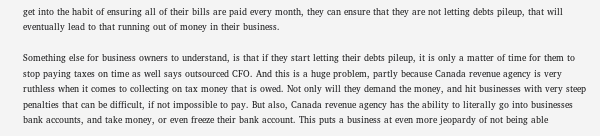get into the habit of ensuring all of their bills are paid every month, they can ensure that they are not letting debts pileup, that will eventually lead to that running out of money in their business.

Something else for business owners to understand, is that if they start letting their debts pileup, it is only a matter of time for them to stop paying taxes on time as well says outsourced CFO. And this is a huge problem, partly because Canada revenue agency is very ruthless when it comes to collecting on tax money that is owed. Not only will they demand the money, and hit businesses with very steep penalties that can be difficult, if not impossible to pay. But also, Canada revenue agency has the ability to literally go into businesses bank accounts, and take money, or even freeze their bank account. This puts a business at even more jeopardy of not being able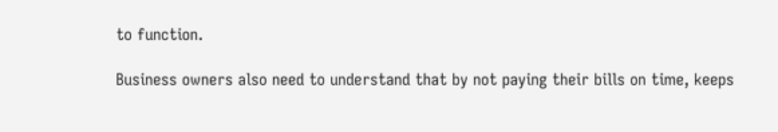to function.

Business owners also need to understand that by not paying their bills on time, keeps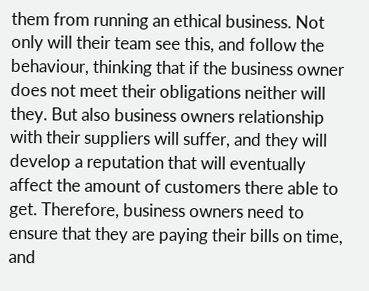them from running an ethical business. Not only will their team see this, and follow the behaviour, thinking that if the business owner does not meet their obligations neither will they. But also business owners relationship with their suppliers will suffer, and they will develop a reputation that will eventually affect the amount of customers there able to get. Therefore, business owners need to ensure that they are paying their bills on time, and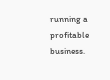running a profitable business.